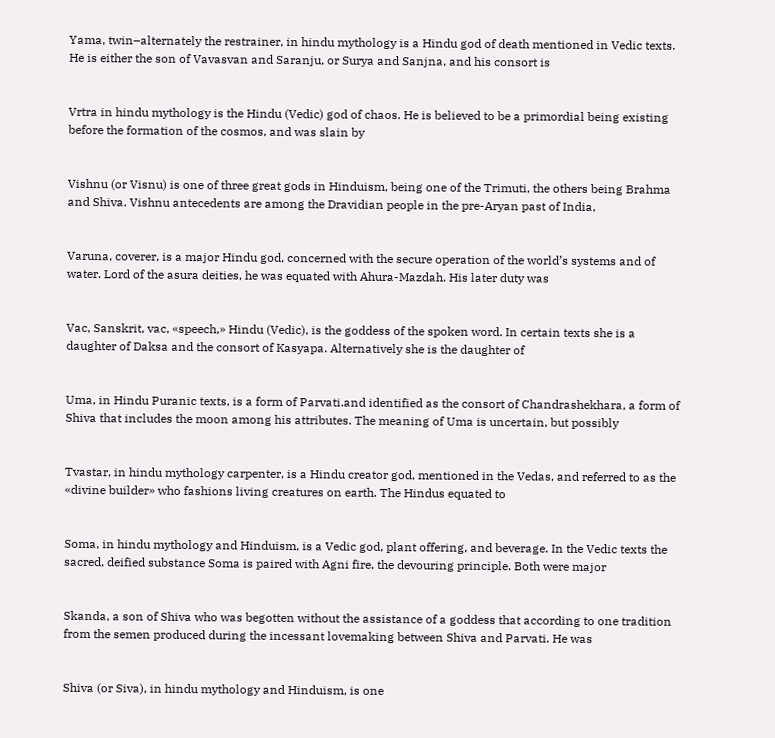Yama, twin–alternately the restrainer, in hindu mythology is a Hindu god of death mentioned in Vedic texts. He is either the son of Vavasvan and Saranju, or Surya and Sanjna, and his consort is


Vrtra in hindu mythology is the Hindu (Vedic) god of chaos. He is believed to be a primordial being existing before the formation of the cosmos, and was slain by


Vishnu (or Visnu) is one of three great gods in Hinduism, being one of the Trimuti, the others being Brahma and Shiva. Vishnu antecedents are among the Dravidian people in the pre-Aryan past of India,


Varuna, coverer, is a major Hindu god, concerned with the secure operation of the world’s systems and of water. Lord of the asura deities, he was equated with Ahura-Mazdah. His later duty was


Vac, Sanskrit, vac, «speech,» Hindu (Vedic), is the goddess of the spoken word. In certain texts she is a daughter of Daksa and the consort of Kasyapa. Alternatively she is the daughter of


Uma, in Hindu Puranic texts, is a form of Parvati.and identified as the consort of Chandrashekhara, a form of Shiva that includes the moon among his attributes. The meaning of Uma is uncertain, but possibly


Tvastar, in hindu mythology carpenter, is a Hindu creator god, mentioned in the Vedas, and referred to as the «divine builder» who fashions living creatures on earth. The Hindus equated to


Soma, in hindu mythology and Hinduism, is a Vedic god, plant offering, and beverage. In the Vedic texts the sacred, deified substance Soma is paired with Agni fire, the devouring principle. Both were major


Skanda, a son of Shiva who was begotten without the assistance of a goddess that according to one tradition from the semen produced during the incessant lovemaking between Shiva and Parvati. He was


Shiva (or Siva), in hindu mythology and Hinduism, is one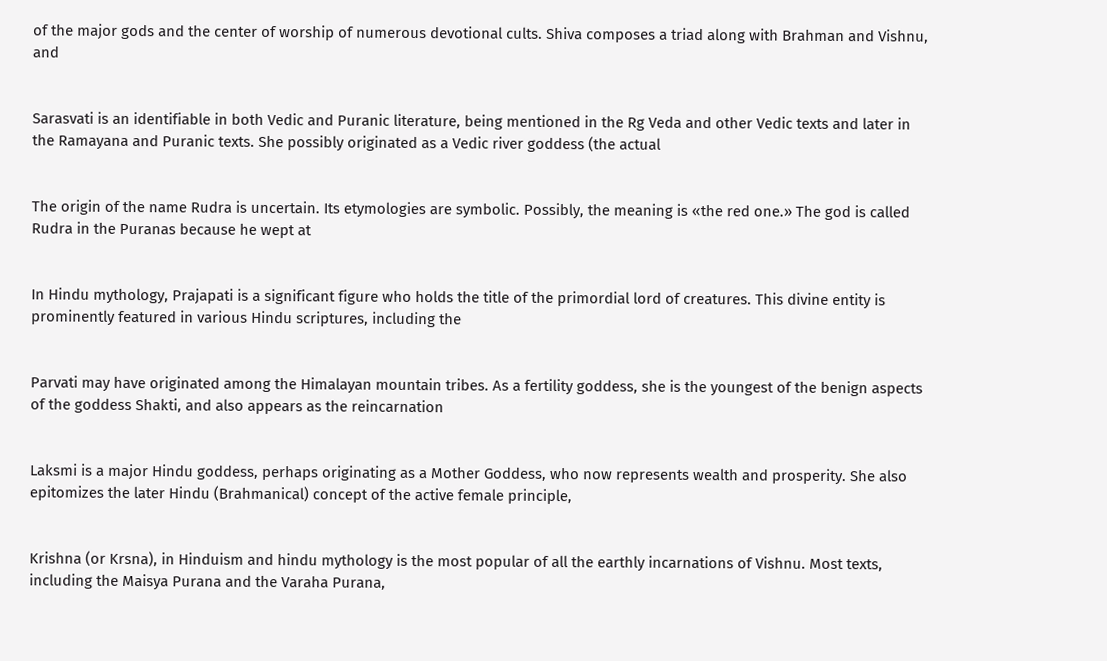of the major gods and the center of worship of numerous devotional cults. Shiva composes a triad along with Brahman and Vishnu, and


Sarasvati is an identifiable in both Vedic and Puranic literature, being mentioned in the Rg Veda and other Vedic texts and later in the Ramayana and Puranic texts. She possibly originated as a Vedic river goddess (the actual


The origin of the name Rudra is uncertain. Its etymologies are symbolic. Possibly, the meaning is «the red one.» The god is called Rudra in the Puranas because he wept at


In Hindu mythology, Prajapati is a significant figure who holds the title of the primordial lord of creatures. This divine entity is prominently featured in various Hindu scriptures, including the


Parvati may have originated among the Himalayan mountain tribes. As a fertility goddess, she is the youngest of the benign aspects of the goddess Shakti, and also appears as the reincarnation


Laksmi is a major Hindu goddess, perhaps originating as a Mother Goddess, who now represents wealth and prosperity. She also epitomizes the later Hindu (Brahmanical) concept of the active female principle,


Krishna (or Krsna), in Hinduism and hindu mythology is the most popular of all the earthly incarnations of Vishnu. Most texts, including the Maisya Purana and the Varaha Purana,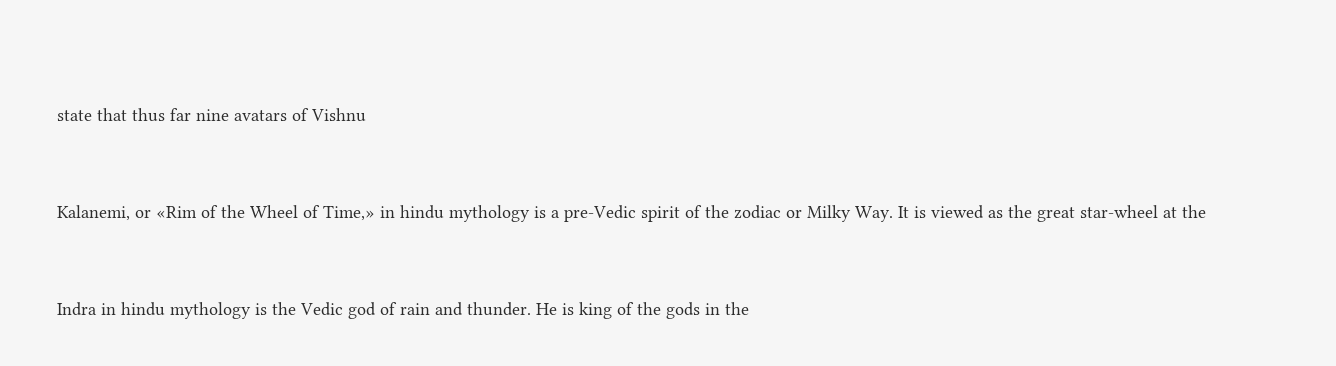state that thus far nine avatars of Vishnu


Kalanemi, or «Rim of the Wheel of Time,» in hindu mythology is a pre-Vedic spirit of the zodiac or Milky Way. It is viewed as the great star-wheel at the


Indra in hindu mythology is the Vedic god of rain and thunder. He is king of the gods in the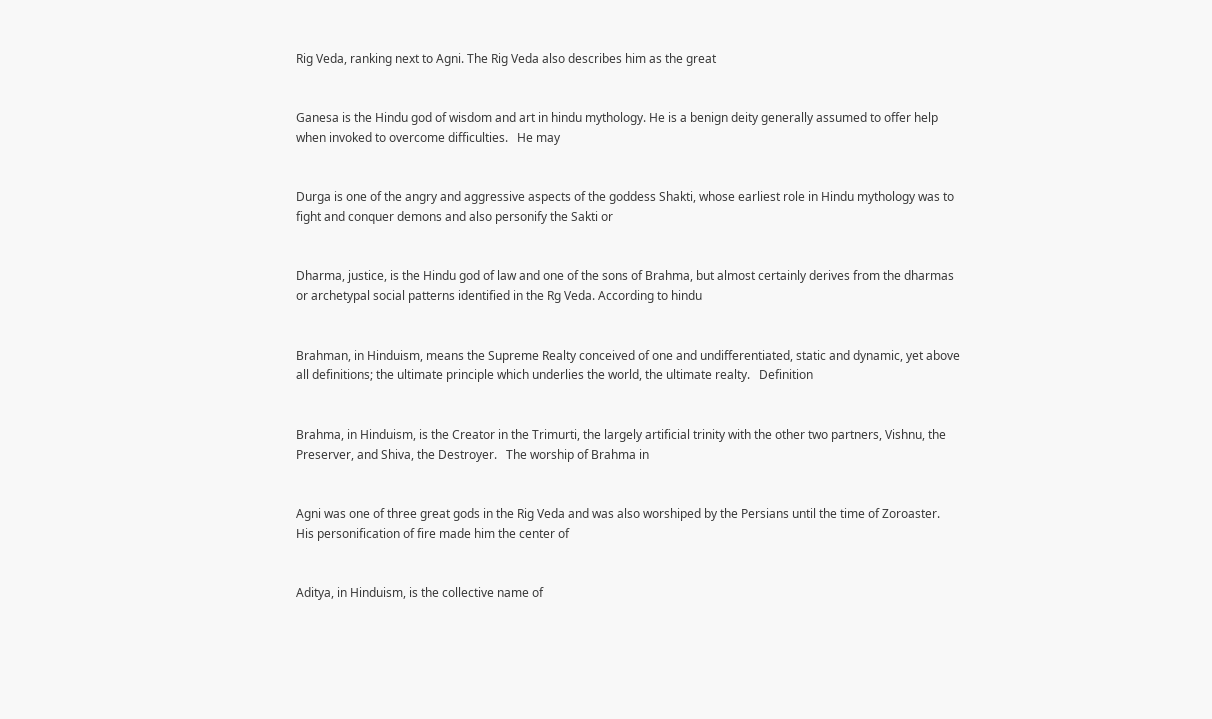Rig Veda, ranking next to Agni. The Rig Veda also describes him as the great


Ganesa is the Hindu god of wisdom and art in hindu mythology. He is a benign deity generally assumed to offer help when invoked to overcome difficulties.   He may


Durga is one of the angry and aggressive aspects of the goddess Shakti, whose earliest role in Hindu mythology was to fight and conquer demons and also personify the Sakti or


Dharma, justice, is the Hindu god of law and one of the sons of Brahma, but almost certainly derives from the dharmas or archetypal social patterns identified in the Rg Veda. According to hindu


Brahman, in Hinduism, means the Supreme Realty conceived of one and undifferentiated, static and dynamic, yet above all definitions; the ultimate principle which underlies the world, the ultimate realty.   Definition


Brahma, in Hinduism, is the Creator in the Trimurti, the largely artificial trinity with the other two partners, Vishnu, the Preserver, and Shiva, the Destroyer.   The worship of Brahma in


Agni was one of three great gods in the Rig Veda and was also worshiped by the Persians until the time of Zoroaster.   His personification of fire made him the center of


Aditya, in Hinduism, is the collective name of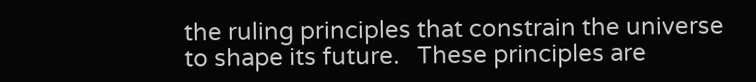the ruling principles that constrain the universe to shape its future.   These principles are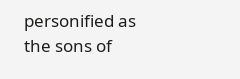personified as the sons of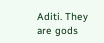Aditi. They are gods